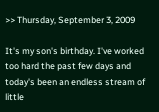>> Thursday, September 3, 2009

It's my son's birthday. I've worked too hard the past few days and today's been an endless stream of little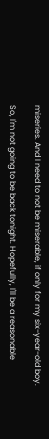miseries. And I need to not be miserable, if only for my six-year-old boy.

So, I'm not going to be back tonight. Hopefully, I'll be a reasonable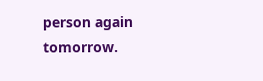person again tomorrow.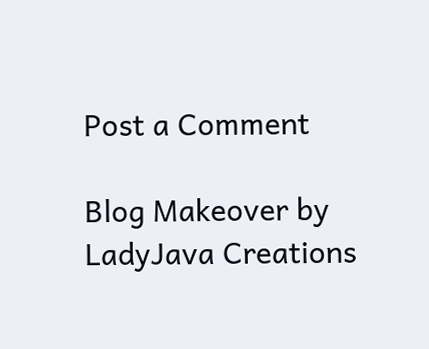Post a Comment

Blog Makeover by LadyJava Creations